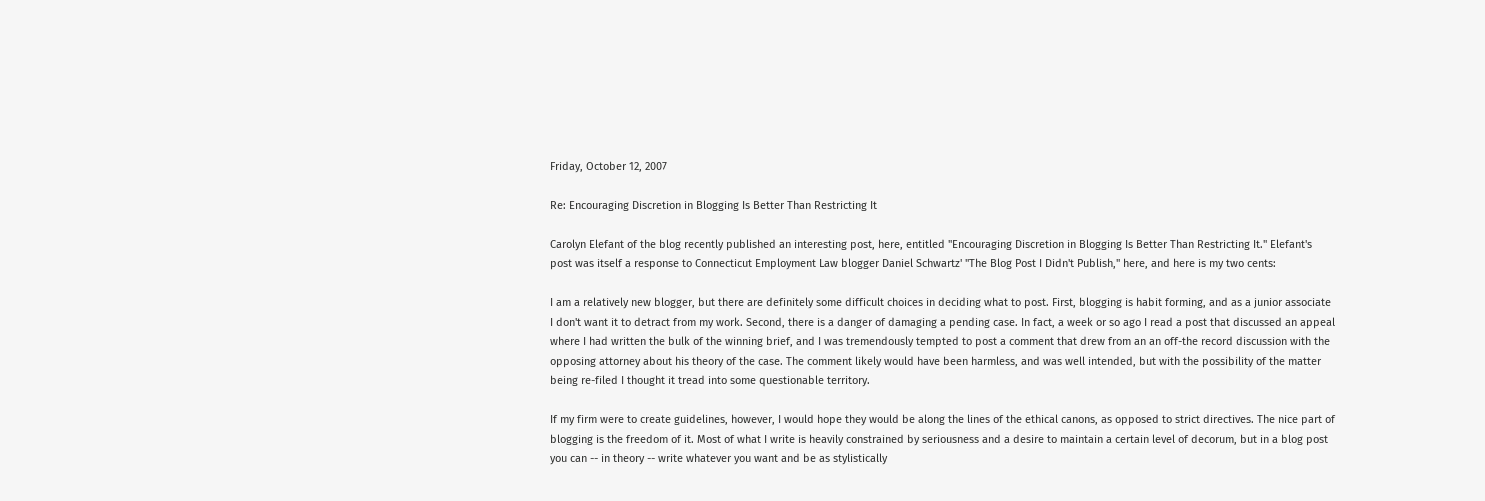Friday, October 12, 2007

Re: Encouraging Discretion in Blogging Is Better Than Restricting It

Carolyn Elefant of the blog recently published an interesting post, here, entitled "Encouraging Discretion in Blogging Is Better Than Restricting It." Elefant's post was itself a response to Connecticut Employment Law blogger Daniel Schwartz' "The Blog Post I Didn't Publish," here, and here is my two cents:

I am a relatively new blogger, but there are definitely some difficult choices in deciding what to post. First, blogging is habit forming, and as a junior associate I don't want it to detract from my work. Second, there is a danger of damaging a pending case. In fact, a week or so ago I read a post that discussed an appeal where I had written the bulk of the winning brief, and I was tremendously tempted to post a comment that drew from an an off-the record discussion with the opposing attorney about his theory of the case. The comment likely would have been harmless, and was well intended, but with the possibility of the matter being re-filed I thought it tread into some questionable territory.

If my firm were to create guidelines, however, I would hope they would be along the lines of the ethical canons, as opposed to strict directives. The nice part of blogging is the freedom of it. Most of what I write is heavily constrained by seriousness and a desire to maintain a certain level of decorum, but in a blog post you can -- in theory -- write whatever you want and be as stylistically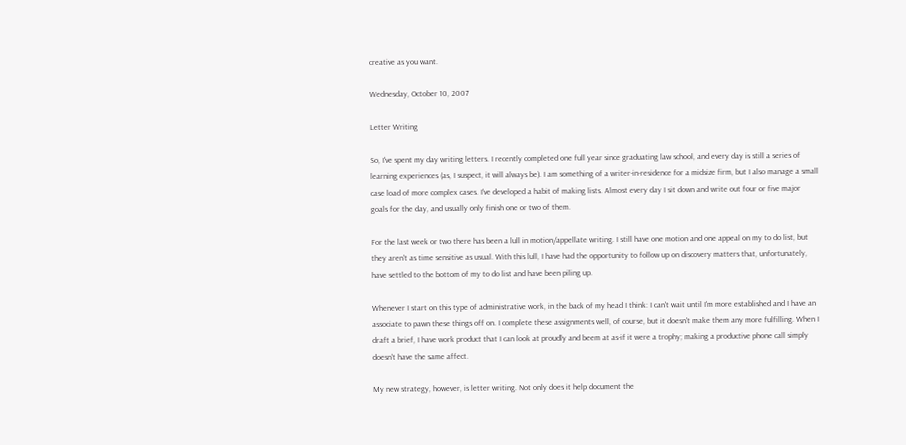creative as you want.

Wednesday, October 10, 2007

Letter Writing

So, I've spent my day writing letters. I recently completed one full year since graduating law school, and every day is still a series of learning experiences (as, I suspect, it will always be). I am something of a writer-in-residence for a midsize firm, but I also manage a small case load of more complex cases. I've developed a habit of making lists. Almost every day I sit down and write out four or five major goals for the day, and usually only finish one or two of them.

For the last week or two there has been a lull in motion/appellate writing. I still have one motion and one appeal on my to do list, but they aren't as time sensitive as usual. With this lull, I have had the opportunity to follow up on discovery matters that, unfortunately, have settled to the bottom of my to do list and have been piling up.

Whenever I start on this type of administrative work, in the back of my head I think: I can't wait until I'm more established and I have an associate to pawn these things off on. I complete these assignments well, of course, but it doesn't make them any more fulfilling. When I draft a brief, I have work product that I can look at proudly and beem at as-if it were a trophy; making a productive phone call simply doesn't have the same affect.

My new strategy, however, is letter writing. Not only does it help document the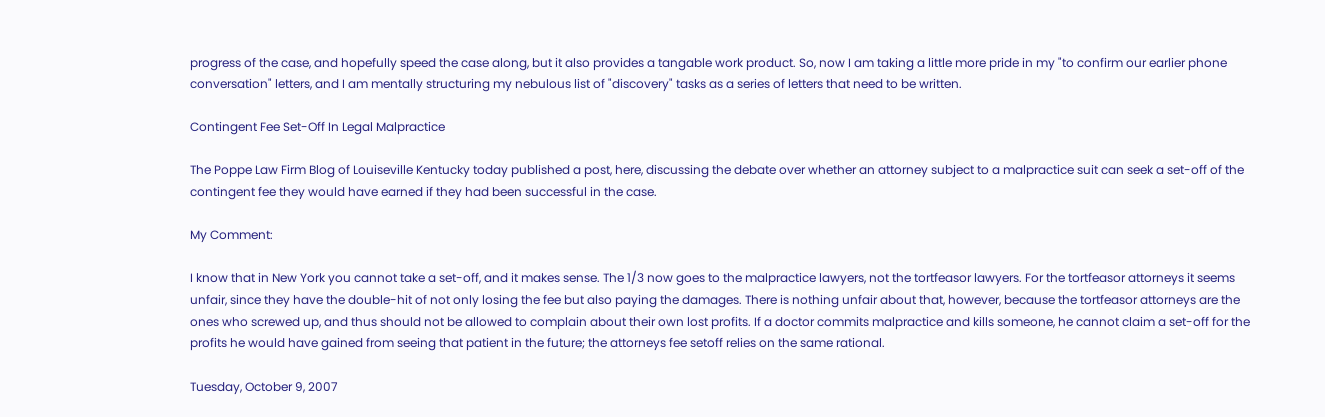progress of the case, and hopefully speed the case along, but it also provides a tangable work product. So, now I am taking a little more pride in my "to confirm our earlier phone conversation" letters, and I am mentally structuring my nebulous list of "discovery" tasks as a series of letters that need to be written.

Contingent Fee Set-Off In Legal Malpractice

The Poppe Law Firm Blog of Louiseville Kentucky today published a post, here, discussing the debate over whether an attorney subject to a malpractice suit can seek a set-off of the contingent fee they would have earned if they had been successful in the case.

My Comment:

I know that in New York you cannot take a set-off, and it makes sense. The 1/3 now goes to the malpractice lawyers, not the tortfeasor lawyers. For the tortfeasor attorneys it seems unfair, since they have the double-hit of not only losing the fee but also paying the damages. There is nothing unfair about that, however, because the tortfeasor attorneys are the ones who screwed up, and thus should not be allowed to complain about their own lost profits. If a doctor commits malpractice and kills someone, he cannot claim a set-off for the profits he would have gained from seeing that patient in the future; the attorneys fee setoff relies on the same rational.

Tuesday, October 9, 2007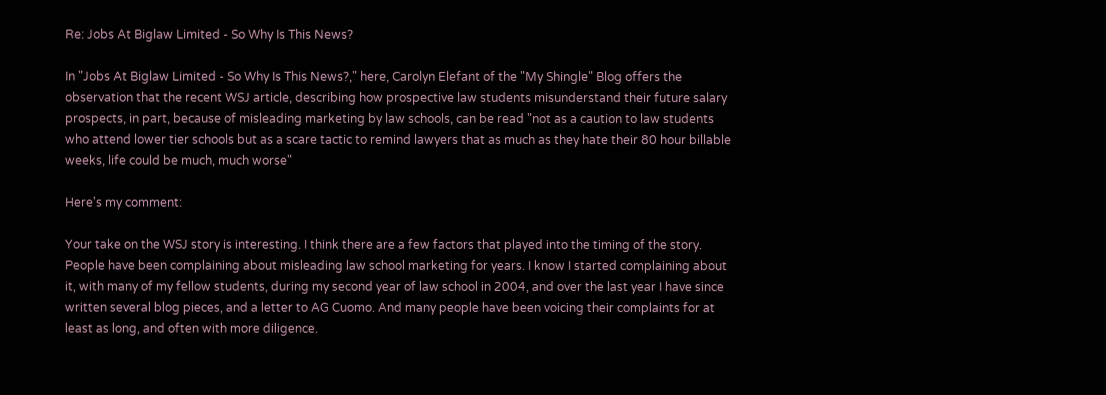Re: Jobs At Biglaw Limited - So Why Is This News?

In "Jobs At Biglaw Limited - So Why Is This News?," here, Carolyn Elefant of the "My Shingle" Blog offers the observation that the recent WSJ article, describing how prospective law students misunderstand their future salary prospects, in part, because of misleading marketing by law schools, can be read "not as a caution to law students who attend lower tier schools but as a scare tactic to remind lawyers that as much as they hate their 80 hour billable weeks, life could be much, much worse"

Here's my comment:

Your take on the WSJ story is interesting. I think there are a few factors that played into the timing of the story. People have been complaining about misleading law school marketing for years. I know I started complaining about it, with many of my fellow students, during my second year of law school in 2004, and over the last year I have since written several blog pieces, and a letter to AG Cuomo. And many people have been voicing their complaints for at least as long, and often with more diligence.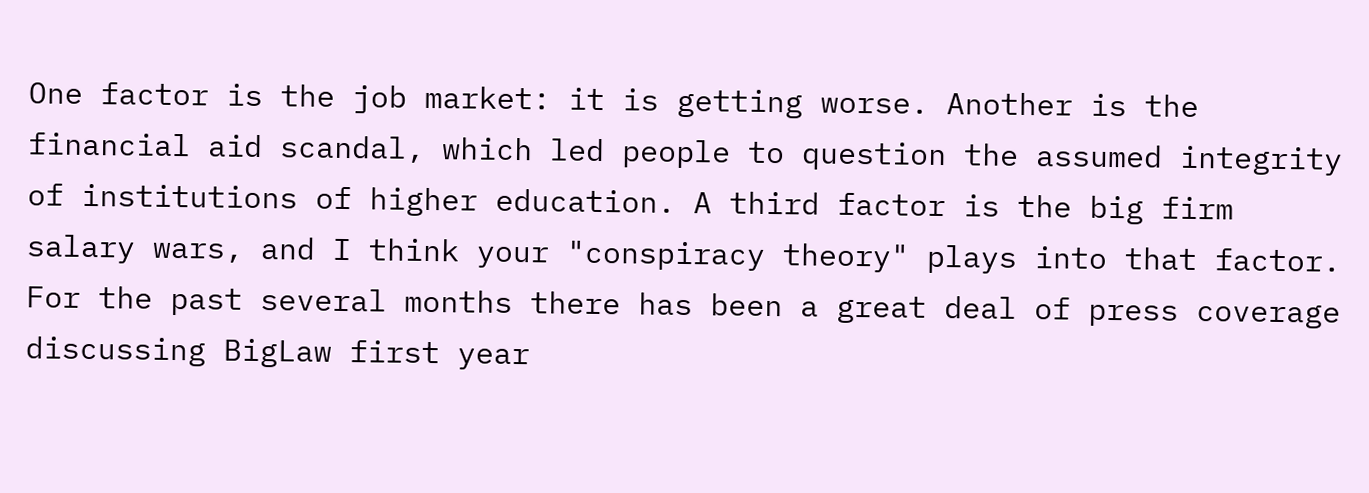One factor is the job market: it is getting worse. Another is the financial aid scandal, which led people to question the assumed integrity of institutions of higher education. A third factor is the big firm salary wars, and I think your "conspiracy theory" plays into that factor. For the past several months there has been a great deal of press coverage discussing BigLaw first year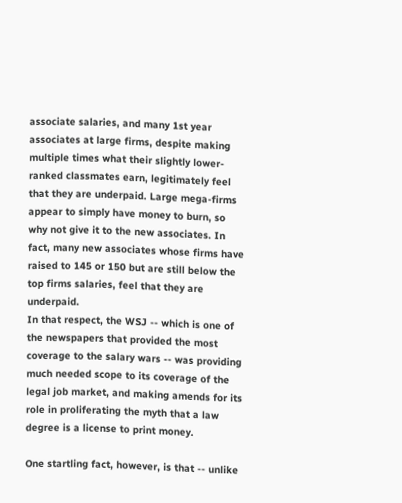associate salaries, and many 1st year associates at large firms, despite making multiple times what their slightly lower-ranked classmates earn, legitimately feel that they are underpaid. Large mega-firms appear to simply have money to burn, so why not give it to the new associates. In fact, many new associates whose firms have raised to 145 or 150 but are still below the top firms salaries, feel that they are underpaid.
In that respect, the WSJ -- which is one of the newspapers that provided the most coverage to the salary wars -- was providing much needed scope to its coverage of the legal job market, and making amends for its role in proliferating the myth that a law degree is a license to print money.

One startling fact, however, is that -- unlike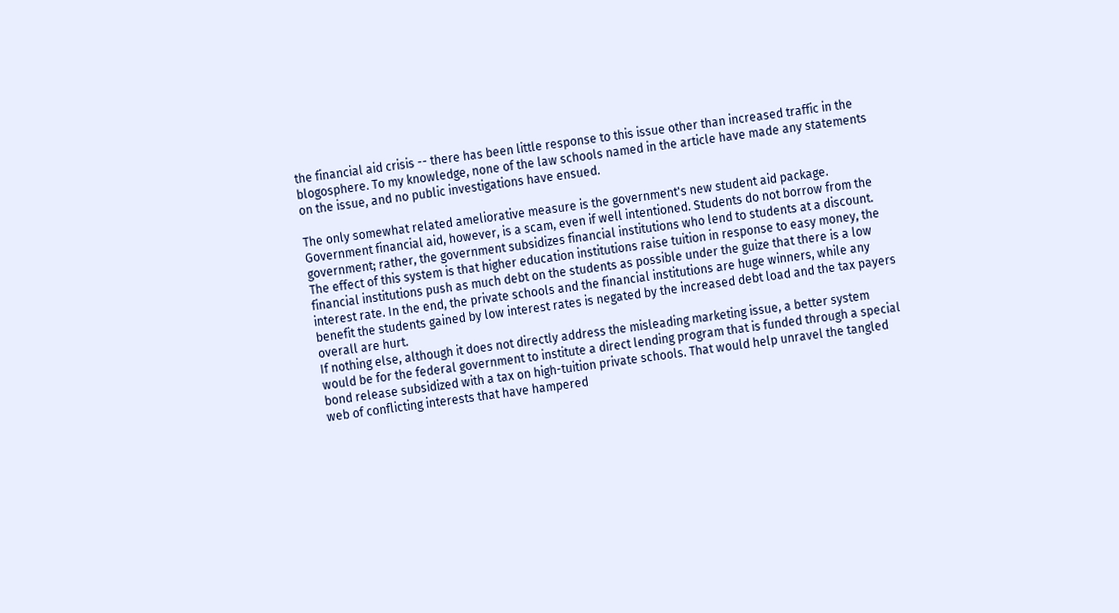the financial aid crisis -- there has been little response to this issue other than increased traffic in the blogosphere. To my knowledge, none of the law schools named in the article have made any statements on the issue, and no public investigations have ensued.

The only somewhat related ameliorative measure is the government's new student aid package. Government financial aid, however, is a scam, even if well intentioned. Students do not borrow from the government; rather, the government subsidizes financial institutions who lend to students at a discount. The effect of this system is that higher education institutions raise tuition in response to easy money, the financial institutions push as much debt on the students as possible under the guize that there is a low interest rate. In the end, the private schools and the financial institutions are huge winners, while any benefit the students gained by low interest rates is negated by the increased debt load and the tax payers overall are hurt.
If nothing else, although it does not directly address the misleading marketing issue, a better system would be for the federal government to institute a direct lending program that is funded through a special bond release subsidized with a tax on high-tuition private schools. That would help unravel the tangled web of conflicting interests that have hampered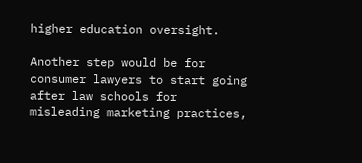higher education oversight.

Another step would be for consumer lawyers to start going after law schools for misleading marketing practices,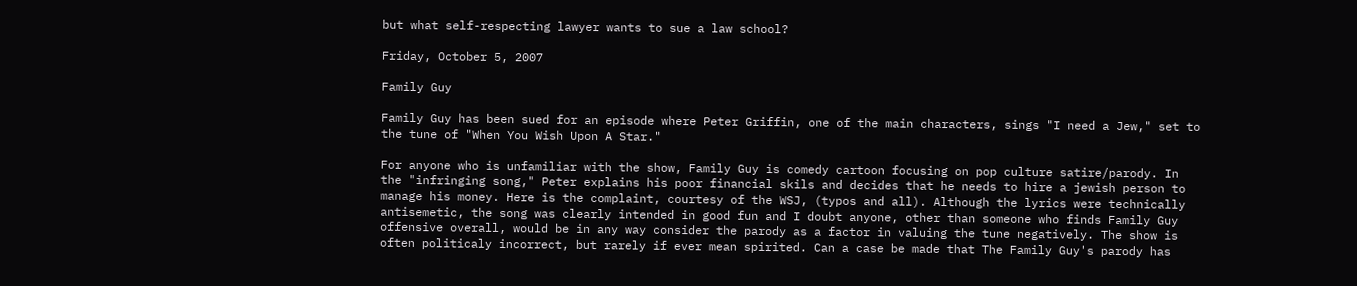but what self-respecting lawyer wants to sue a law school?

Friday, October 5, 2007

Family Guy

Family Guy has been sued for an episode where Peter Griffin, one of the main characters, sings "I need a Jew," set to the tune of "When You Wish Upon A Star."

For anyone who is unfamiliar with the show, Family Guy is comedy cartoon focusing on pop culture satire/parody. In the "infringing song," Peter explains his poor financial skils and decides that he needs to hire a jewish person to manage his money. Here is the complaint, courtesy of the WSJ, (typos and all). Although the lyrics were technically antisemetic, the song was clearly intended in good fun and I doubt anyone, other than someone who finds Family Guy offensive overall, would be in any way consider the parody as a factor in valuing the tune negatively. The show is often politicaly incorrect, but rarely if ever mean spirited. Can a case be made that The Family Guy's parody has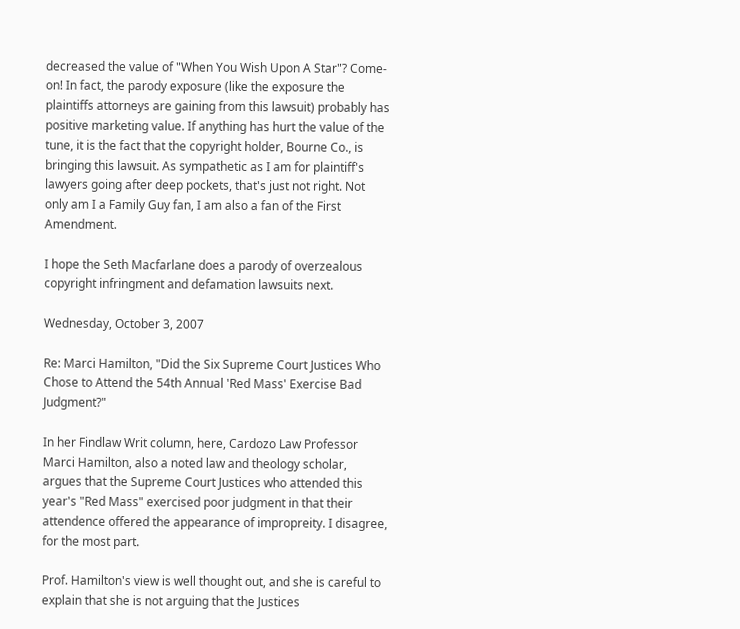decreased the value of "When You Wish Upon A Star"? Come-on! In fact, the parody exposure (like the exposure the plaintiffs attorneys are gaining from this lawsuit) probably has positive marketing value. If anything has hurt the value of the tune, it is the fact that the copyright holder, Bourne Co., is bringing this lawsuit. As sympathetic as I am for plaintiff's lawyers going after deep pockets, that's just not right. Not only am I a Family Guy fan, I am also a fan of the First Amendment.

I hope the Seth Macfarlane does a parody of overzealous copyright infringment and defamation lawsuits next.

Wednesday, October 3, 2007

Re: Marci Hamilton, "Did the Six Supreme Court Justices Who Chose to Attend the 54th Annual 'Red Mass' Exercise Bad Judgment?"

In her Findlaw Writ column, here, Cardozo Law Professor Marci Hamilton, also a noted law and theology scholar, argues that the Supreme Court Justices who attended this year's "Red Mass" exercised poor judgment in that their attendence offered the appearance of impropreity. I disagree, for the most part.

Prof. Hamilton's view is well thought out, and she is careful to explain that she is not arguing that the Justices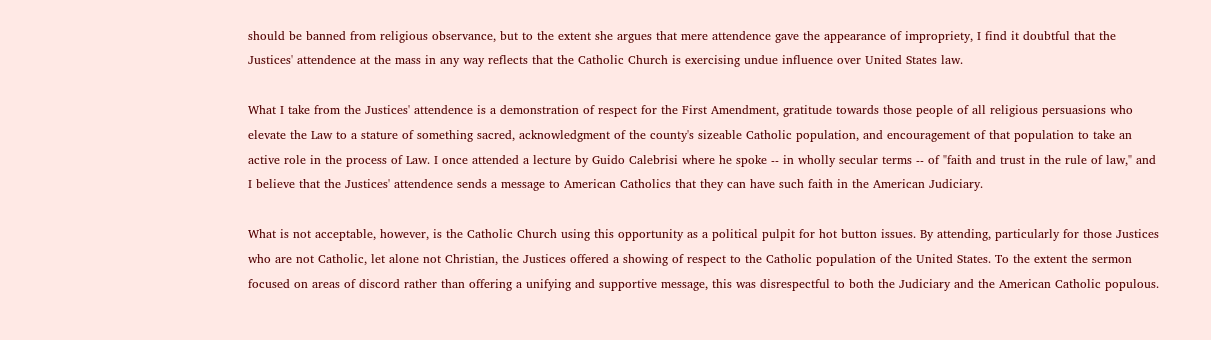should be banned from religious observance, but to the extent she argues that mere attendence gave the appearance of impropriety, I find it doubtful that the Justices' attendence at the mass in any way reflects that the Catholic Church is exercising undue influence over United States law.

What I take from the Justices' attendence is a demonstration of respect for the First Amendment, gratitude towards those people of all religious persuasions who elevate the Law to a stature of something sacred, acknowledgment of the county's sizeable Catholic population, and encouragement of that population to take an active role in the process of Law. I once attended a lecture by Guido Calebrisi where he spoke -- in wholly secular terms -- of "faith and trust in the rule of law," and I believe that the Justices' attendence sends a message to American Catholics that they can have such faith in the American Judiciary.

What is not acceptable, however, is the Catholic Church using this opportunity as a political pulpit for hot button issues. By attending, particularly for those Justices who are not Catholic, let alone not Christian, the Justices offered a showing of respect to the Catholic population of the United States. To the extent the sermon focused on areas of discord rather than offering a unifying and supportive message, this was disrespectful to both the Judiciary and the American Catholic populous.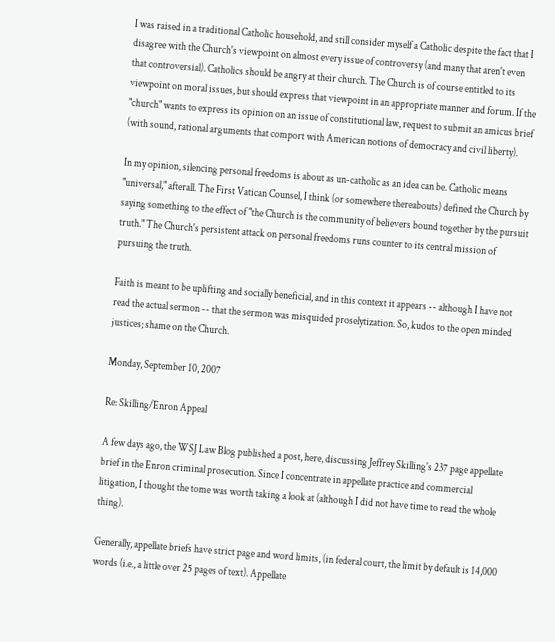I was raised in a traditional Catholic household, and still consider myself a Catholic despite the fact that I disagree with the Church's viewpoint on almost every issue of controversy (and many that aren't even that controversial). Catholics should be angry at their church. The Church is of course entitled to its viewpoint on moral issues, but should express that viewpoint in an appropriate manner and forum. If the "church" wants to express its opinion on an issue of constitutional law, request to submit an amicus brief (with sound, rational arguments that comport with American notions of democracy and civil liberty).

In my opinion, silencing personal freedoms is about as un-catholic as an idea can be. Catholic means "universal," afterall. The First Vatican Counsel, I think (or somewhere thereabouts) defined the Church by saying something to the effect of "the Church is the community of believers bound together by the pursuit truth." The Church's persistent attack on personal freedoms runs counter to its central mission of pursuing the truth.

Faith is meant to be uplifting and socially beneficial, and in this context it appears -- although I have not read the actual sermon -- that the sermon was misquided proselytization. So, kudos to the open minded justices; shame on the Church.

Monday, September 10, 2007

Re: Skilling/Enron Appeal

A few days ago, the WSJ Law Blog published a post, here, discussing Jeffrey Skilling's 237 page appellate brief in the Enron criminal prosecution. Since I concentrate in appellate practice and commercial litigation, I thought the tome was worth taking a look at (although I did not have time to read the whole thing).

Generally, appellate briefs have strict page and word limits, (in federal court, the limit by default is 14,000 words (i.e., a little over 25 pages of text). Appellate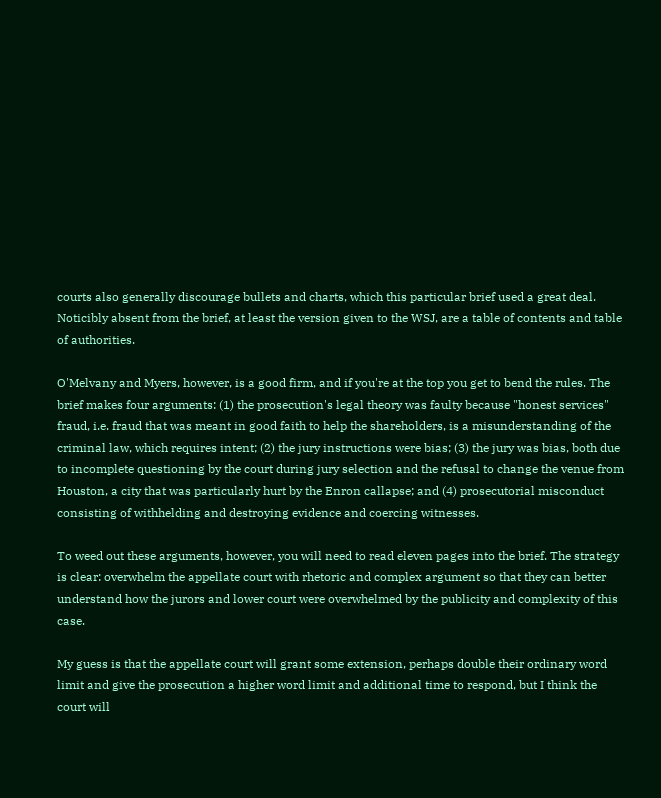courts also generally discourage bullets and charts, which this particular brief used a great deal. Noticibly absent from the brief, at least the version given to the WSJ, are a table of contents and table of authorities.

O'Melvany and Myers, however, is a good firm, and if you're at the top you get to bend the rules. The brief makes four arguments: (1) the prosecution's legal theory was faulty because "honest services" fraud, i.e. fraud that was meant in good faith to help the shareholders, is a misunderstanding of the criminal law, which requires intent; (2) the jury instructions were bias; (3) the jury was bias, both due to incomplete questioning by the court during jury selection and the refusal to change the venue from Houston, a city that was particularly hurt by the Enron callapse; and (4) prosecutorial misconduct consisting of withhelding and destroying evidence and coercing witnesses.

To weed out these arguments, however, you will need to read eleven pages into the brief. The strategy is clear: overwhelm the appellate court with rhetoric and complex argument so that they can better understand how the jurors and lower court were overwhelmed by the publicity and complexity of this case.

My guess is that the appellate court will grant some extension, perhaps double their ordinary word limit and give the prosecution a higher word limit and additional time to respond, but I think the court will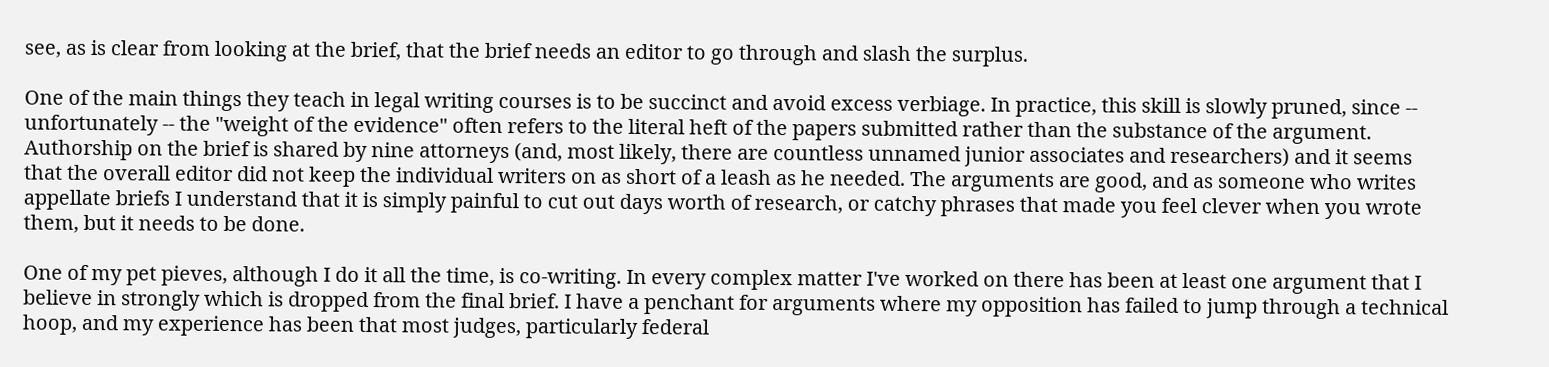see, as is clear from looking at the brief, that the brief needs an editor to go through and slash the surplus.

One of the main things they teach in legal writing courses is to be succinct and avoid excess verbiage. In practice, this skill is slowly pruned, since -- unfortunately -- the "weight of the evidence" often refers to the literal heft of the papers submitted rather than the substance of the argument. Authorship on the brief is shared by nine attorneys (and, most likely, there are countless unnamed junior associates and researchers) and it seems that the overall editor did not keep the individual writers on as short of a leash as he needed. The arguments are good, and as someone who writes appellate briefs I understand that it is simply painful to cut out days worth of research, or catchy phrases that made you feel clever when you wrote them, but it needs to be done.

One of my pet pieves, although I do it all the time, is co-writing. In every complex matter I've worked on there has been at least one argument that I believe in strongly which is dropped from the final brief. I have a penchant for arguments where my opposition has failed to jump through a technical hoop, and my experience has been that most judges, particularly federal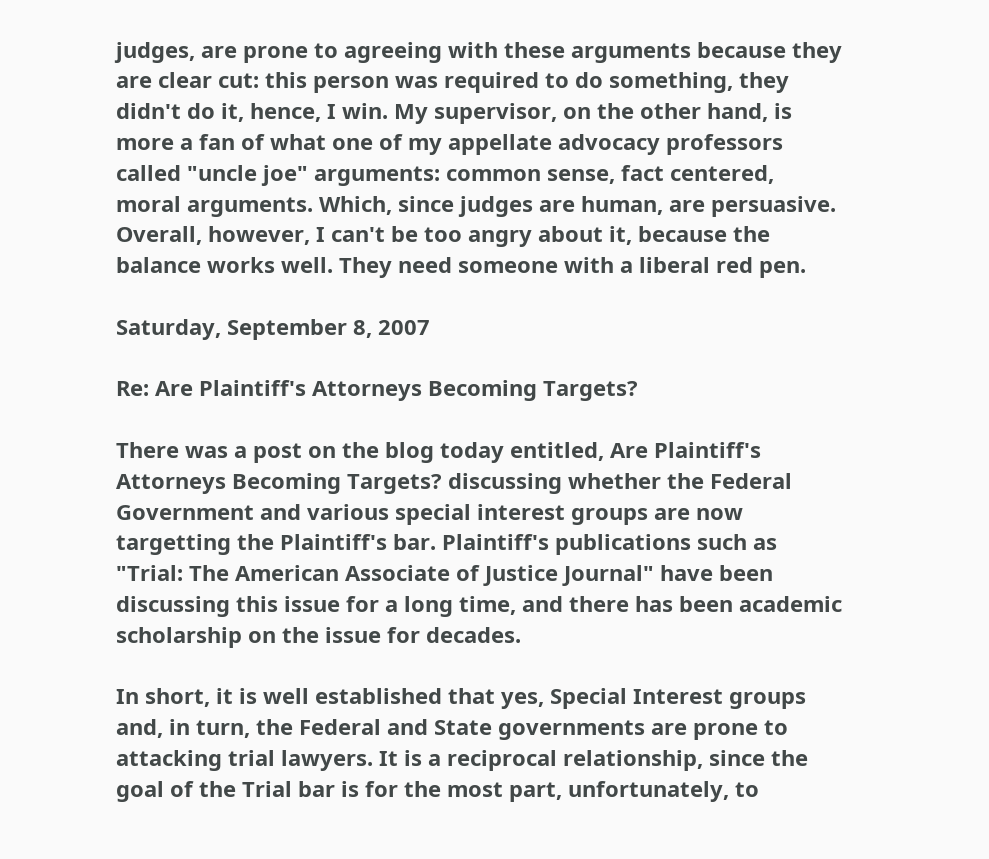judges, are prone to agreeing with these arguments because they are clear cut: this person was required to do something, they didn't do it, hence, I win. My supervisor, on the other hand, is more a fan of what one of my appellate advocacy professors called "uncle joe" arguments: common sense, fact centered, moral arguments. Which, since judges are human, are persuasive. Overall, however, I can't be too angry about it, because the balance works well. They need someone with a liberal red pen.

Saturday, September 8, 2007

Re: Are Plaintiff's Attorneys Becoming Targets?

There was a post on the blog today entitled, Are Plaintiff's Attorneys Becoming Targets? discussing whether the Federal Government and various special interest groups are now targetting the Plaintiff's bar. Plaintiff's publications such as "Trial: The American Associate of Justice Journal" have been discussing this issue for a long time, and there has been academic scholarship on the issue for decades.

In short, it is well established that yes, Special Interest groups and, in turn, the Federal and State governments are prone to attacking trial lawyers. It is a reciprocal relationship, since the goal of the Trial bar is for the most part, unfortunately, to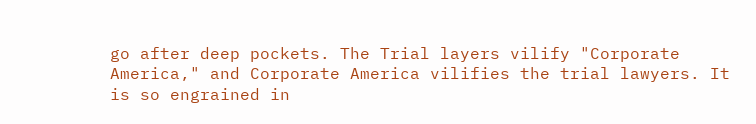go after deep pockets. The Trial layers vilify "Corporate America," and Corporate America vilifies the trial lawyers. It is so engrained in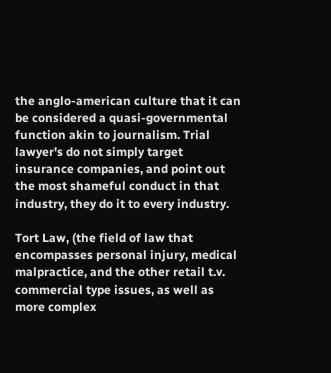the anglo-american culture that it can be considered a quasi-governmental function akin to journalism. Trial lawyer's do not simply target insurance companies, and point out the most shameful conduct in that industry, they do it to every industry.

Tort Law, (the field of law that encompasses personal injury, medical malpractice, and the other retail t.v. commercial type issues, as well as more complex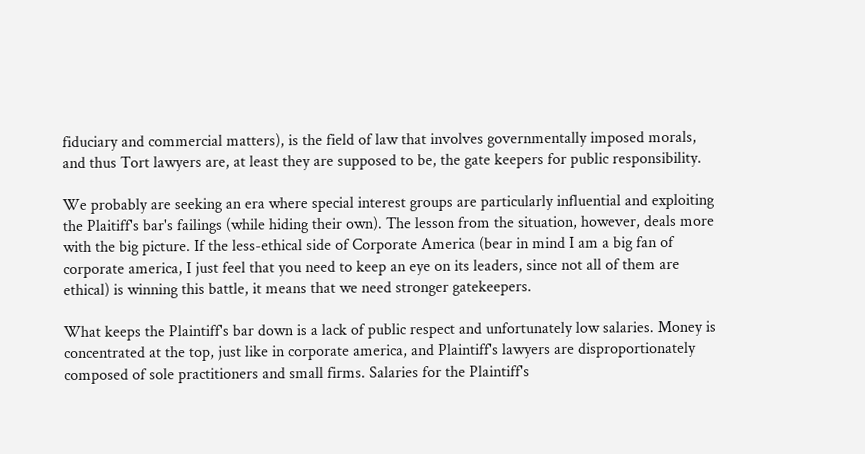fiduciary and commercial matters), is the field of law that involves governmentally imposed morals, and thus Tort lawyers are, at least they are supposed to be, the gate keepers for public responsibility.

We probably are seeking an era where special interest groups are particularly influential and exploiting the Plaitiff's bar's failings (while hiding their own). The lesson from the situation, however, deals more with the big picture. If the less-ethical side of Corporate America (bear in mind I am a big fan of corporate america, I just feel that you need to keep an eye on its leaders, since not all of them are ethical) is winning this battle, it means that we need stronger gatekeepers.

What keeps the Plaintiff's bar down is a lack of public respect and unfortunately low salaries. Money is concentrated at the top, just like in corporate america, and Plaintiff's lawyers are disproportionately composed of sole practitioners and small firms. Salaries for the Plaintiff's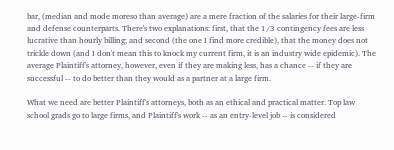bar, (median and mode moreso than average) are a mere fraction of the salaries for their large-firm and defense counterparts. There's two explanations: first, that the 1/3 contingency fees are less lucrative than hourly billing; and second (the one I find more credible), that the money does not trickle down (and I don't mean this to knock my current firm, it is an industry wide epidemic). The average Plaintiff's attorney, however, even if they are making less, has a chance -- if they are successful -- to do better than they would as a partner at a large firm.

What we need are better Plaintiff's attorneys, both as an ethical and practical matter. Top law school grads go to large firms, and Plaintiff's work -- as an entry-level job -- is considered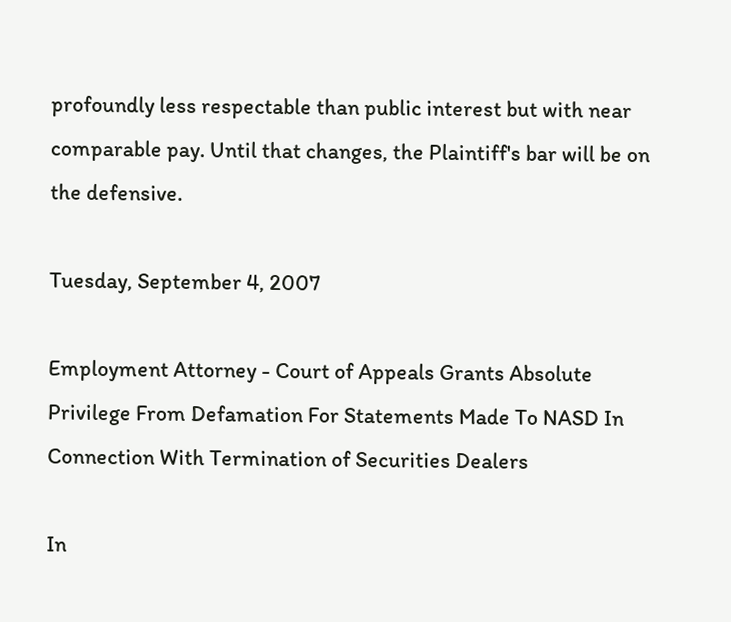profoundly less respectable than public interest but with near comparable pay. Until that changes, the Plaintiff's bar will be on the defensive.

Tuesday, September 4, 2007

Employment Attorney - Court of Appeals Grants Absolute Privilege From Defamation For Statements Made To NASD In Connection With Termination of Securities Dealers

In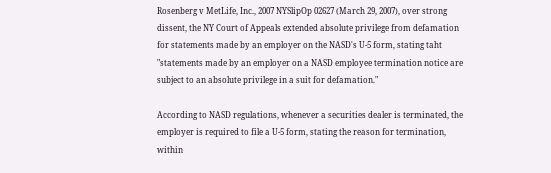Rosenberg v MetLife, Inc., 2007 NYSlipOp 02627 (March 29, 2007), over strong dissent, the NY Court of Appeals extended absolute privilege from defamation for statements made by an employer on the NASD's U-5 form, stating taht "statements made by an employer on a NASD employee termination notice are subject to an absolute privilege in a suit for defamation."

According to NASD regulations, whenever a securities dealer is terminated, the employer is required to file a U-5 form, stating the reason for termination, within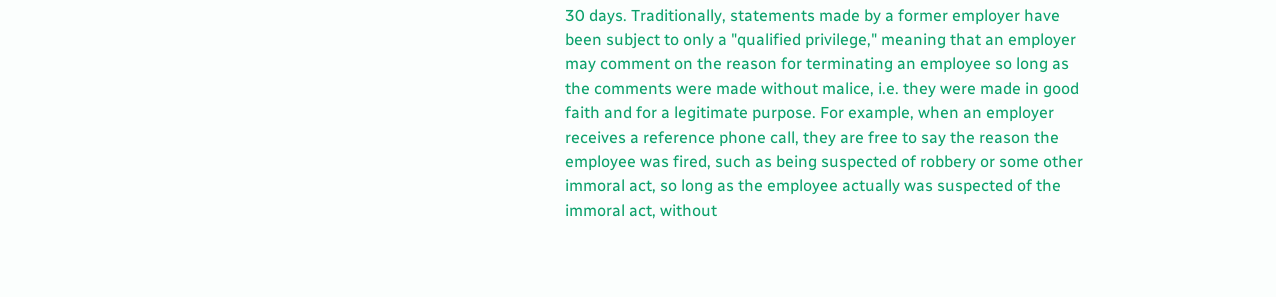30 days. Traditionally, statements made by a former employer have been subject to only a "qualified privilege," meaning that an employer may comment on the reason for terminating an employee so long as the comments were made without malice, i.e. they were made in good faith and for a legitimate purpose. For example, when an employer receives a reference phone call, they are free to say the reason the employee was fired, such as being suspected of robbery or some other immoral act, so long as the employee actually was suspected of the immoral act, without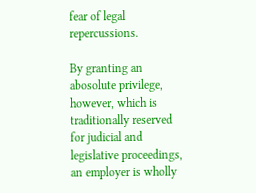fear of legal repercussions.

By granting an abosolute privilege, however, which is traditionally reserved for judicial and legislative proceedings, an employer is wholly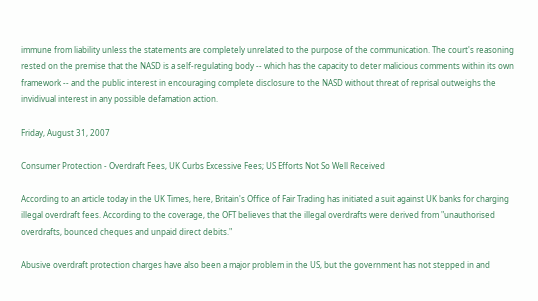immune from liability unless the statements are completely unrelated to the purpose of the communication. The court's reasoning rested on the premise that the NASD is a self-regulating body -- which has the capacity to deter malicious comments within its own framework -- and the public interest in encouraging complete disclosure to the NASD without threat of reprisal outweighs the invidivual interest in any possible defamation action.

Friday, August 31, 2007

Consumer Protection - Overdraft Fees, UK Curbs Excessive Fees; US Efforts Not So Well Received

According to an article today in the UK Times, here, Britain's Office of Fair Trading has initiated a suit against UK banks for charging illegal overdraft fees. According to the coverage, the OFT believes that the illegal overdrafts were derived from "unauthorised overdrafts, bounced cheques and unpaid direct debits."

Abusive overdraft protection charges have also been a major problem in the US, but the government has not stepped in and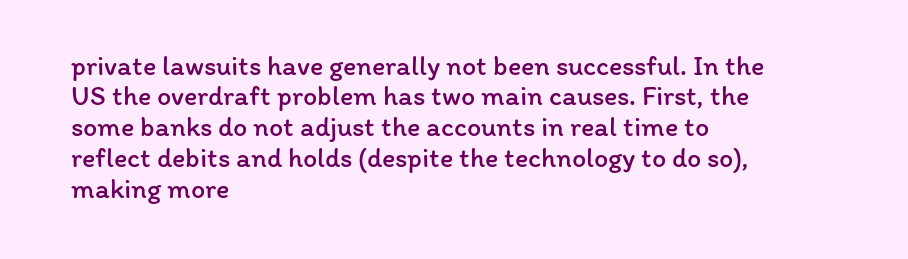private lawsuits have generally not been successful. In the US the overdraft problem has two main causes. First, the some banks do not adjust the accounts in real time to reflect debits and holds (despite the technology to do so), making more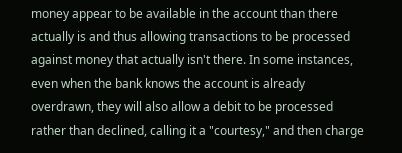money appear to be available in the account than there actually is and thus allowing transactions to be processed against money that actually isn't there. In some instances, even when the bank knows the account is already overdrawn, they will also allow a debit to be processed rather than declined, calling it a "courtesy," and then charge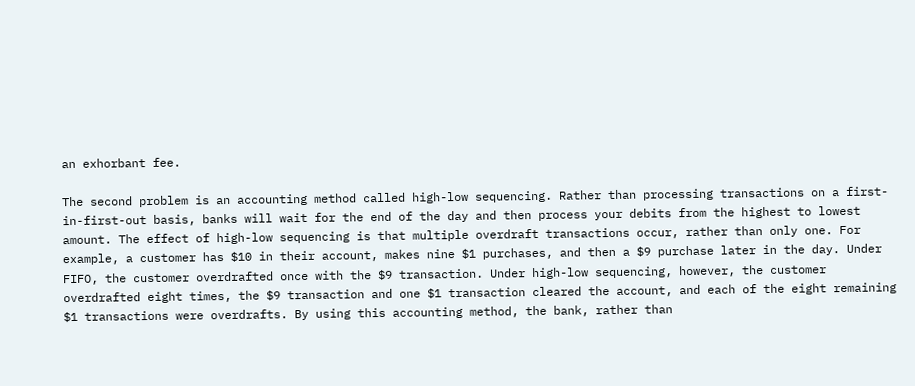an exhorbant fee.

The second problem is an accounting method called high-low sequencing. Rather than processing transactions on a first-in-first-out basis, banks will wait for the end of the day and then process your debits from the highest to lowest amount. The effect of high-low sequencing is that multiple overdraft transactions occur, rather than only one. For example, a customer has $10 in their account, makes nine $1 purchases, and then a $9 purchase later in the day. Under FIFO, the customer overdrafted once with the $9 transaction. Under high-low sequencing, however, the customer overdrafted eight times, the $9 transaction and one $1 transaction cleared the account, and each of the eight remaining $1 transactions were overdrafts. By using this accounting method, the bank, rather than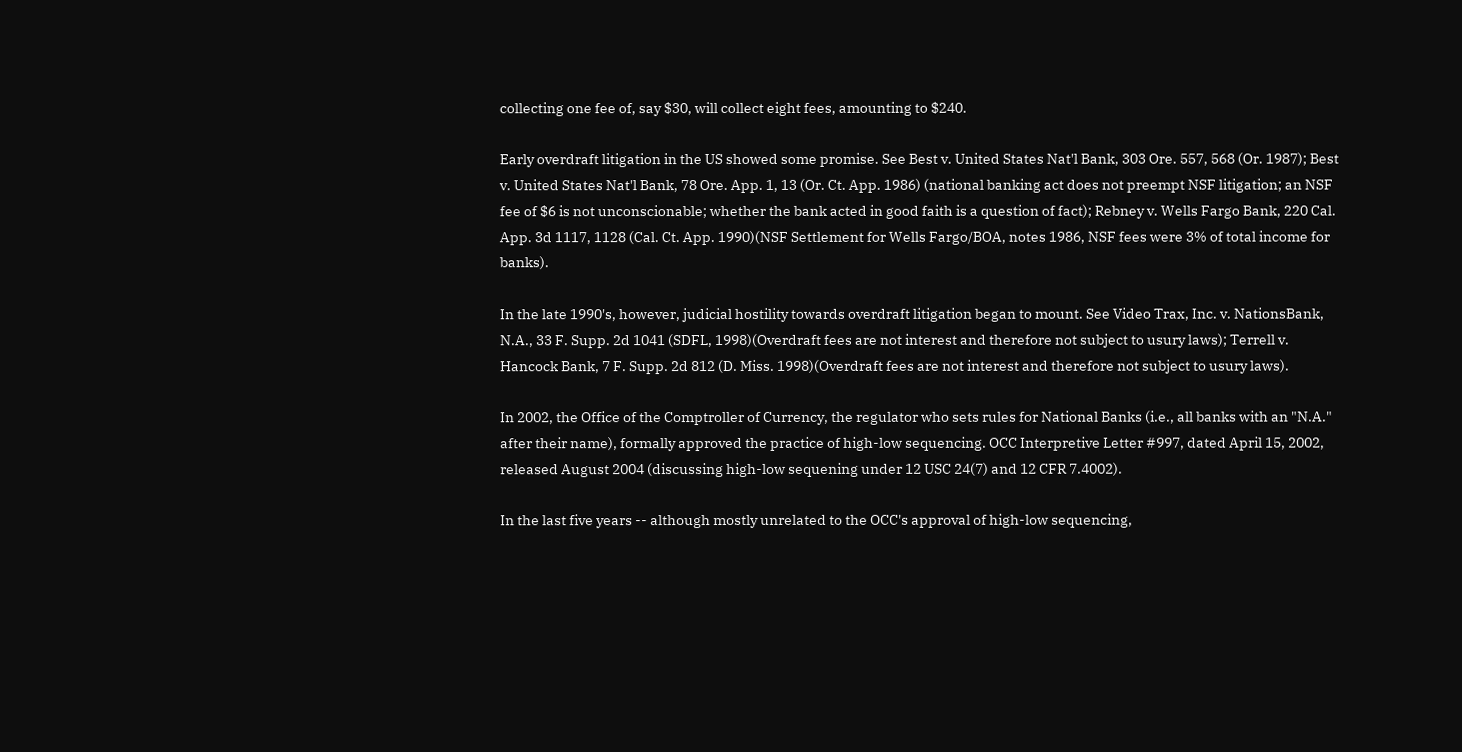collecting one fee of, say $30, will collect eight fees, amounting to $240.

Early overdraft litigation in the US showed some promise. See Best v. United States Nat'l Bank, 303 Ore. 557, 568 (Or. 1987); Best v. United States Nat'l Bank, 78 Ore. App. 1, 13 (Or. Ct. App. 1986) (national banking act does not preempt NSF litigation; an NSF fee of $6 is not unconscionable; whether the bank acted in good faith is a question of fact); Rebney v. Wells Fargo Bank, 220 Cal. App. 3d 1117, 1128 (Cal. Ct. App. 1990)(NSF Settlement for Wells Fargo/BOA, notes 1986, NSF fees were 3% of total income for banks).

In the late 1990's, however, judicial hostility towards overdraft litigation began to mount. See Video Trax, Inc. v. NationsBank, N.A., 33 F. Supp. 2d 1041 (SDFL, 1998)(Overdraft fees are not interest and therefore not subject to usury laws); Terrell v. Hancock Bank, 7 F. Supp. 2d 812 (D. Miss. 1998)(Overdraft fees are not interest and therefore not subject to usury laws).

In 2002, the Office of the Comptroller of Currency, the regulator who sets rules for National Banks (i.e., all banks with an "N.A." after their name), formally approved the practice of high-low sequencing. OCC Interpretive Letter #997, dated April 15, 2002, released August 2004 (discussing high-low sequening under 12 USC 24(7) and 12 CFR 7.4002).

In the last five years -- although mostly unrelated to the OCC's approval of high-low sequencing,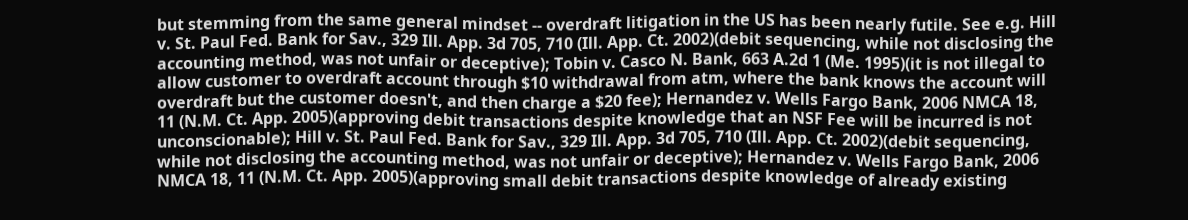but stemming from the same general mindset -- overdraft litigation in the US has been nearly futile. See e.g. Hill v. St. Paul Fed. Bank for Sav., 329 Ill. App. 3d 705, 710 (Ill. App. Ct. 2002)(debit sequencing, while not disclosing the accounting method, was not unfair or deceptive); Tobin v. Casco N. Bank, 663 A.2d 1 (Me. 1995)(it is not illegal to allow customer to overdraft account through $10 withdrawal from atm, where the bank knows the account will overdraft but the customer doesn't, and then charge a $20 fee); Hernandez v. Wells Fargo Bank, 2006 NMCA 18, 11 (N.M. Ct. App. 2005)(approving debit transactions despite knowledge that an NSF Fee will be incurred is not unconscionable); Hill v. St. Paul Fed. Bank for Sav., 329 Ill. App. 3d 705, 710 (Ill. App. Ct. 2002)(debit sequencing, while not disclosing the accounting method, was not unfair or deceptive); Hernandez v. Wells Fargo Bank, 2006 NMCA 18, 11 (N.M. Ct. App. 2005)(approving small debit transactions despite knowledge of already existing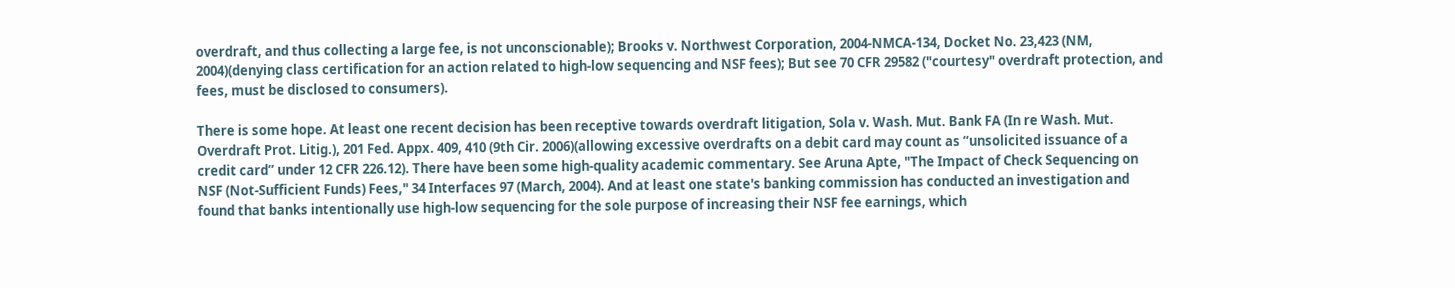overdraft, and thus collecting a large fee, is not unconscionable); Brooks v. Northwest Corporation, 2004-NMCA-134, Docket No. 23,423 (NM, 2004)(denying class certification for an action related to high-low sequencing and NSF fees); But see 70 CFR 29582 ("courtesy" overdraft protection, and fees, must be disclosed to consumers).

There is some hope. At least one recent decision has been receptive towards overdraft litigation, Sola v. Wash. Mut. Bank FA (In re Wash. Mut. Overdraft Prot. Litig.), 201 Fed. Appx. 409, 410 (9th Cir. 2006)(allowing excessive overdrafts on a debit card may count as “unsolicited issuance of a credit card” under 12 CFR 226.12). There have been some high-quality academic commentary. See Aruna Apte, "The Impact of Check Sequencing on NSF (Not-Sufficient Funds) Fees," 34 Interfaces 97 (March, 2004). And at least one state's banking commission has conducted an investigation and found that banks intentionally use high-low sequencing for the sole purpose of increasing their NSF fee earnings, which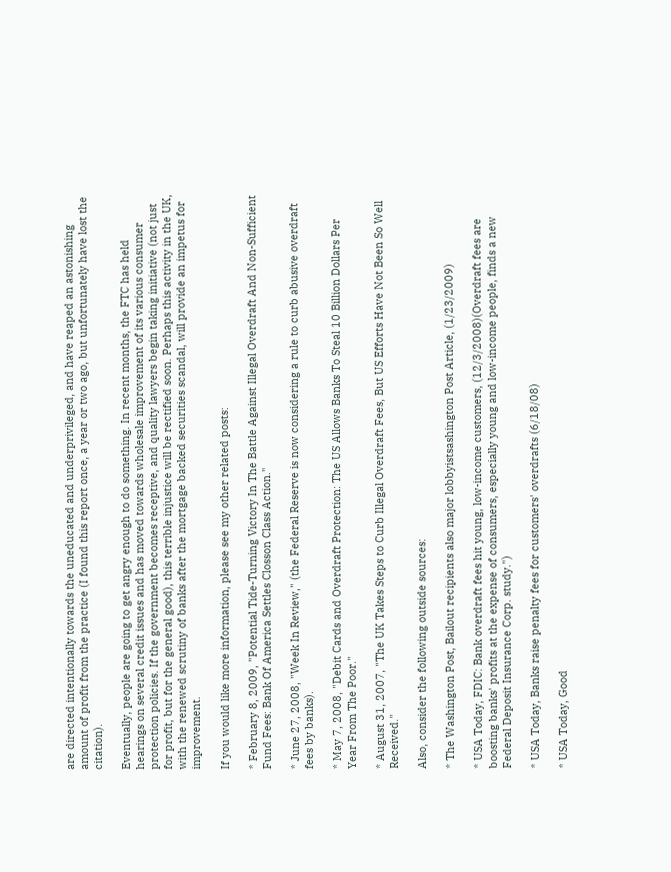are directed intentionally towards the uneducated and underprivileged, and have reaped an astonishing amount of profit from the practice (I found this report once, a year or two ago, but unfortunately have lost the citation).

Eventually, people are going to get angry enough to do something. In recent months, the FTC has held hearings on several credit issues and has moved towards wholesale improvement of its various consumer protection policies. If the government becomes receptive, and quality lawyers begin taking initiative (not just for profit, but for the general good), this terrible injustice will be rectified soon. Perhaps this activity in the UK, with the renewed scrutiny of banks after the mortgage backed securities scandal, will provide an impetus for improvement.

If you would like more information, please see my other related posts:

* February 8, 2009, "Potential Tide-Turning Victory In The Battle Against Illegal Overdraft And Non-Sufficient Fund Fees: Bank Of America Settles Closson Class Action."

* June 27, 2008, "Week In Review," (the Federal Reserve is now considering a rule to curb abusive overdraft fees by banks).

* May 7, 2008, "Debit Cards and Overdraft Protection: The US Allows Banks To Steal 10 Billion Dollars Per Year From The Poor."

* August 31, 2007, "The UK Takes Steps to Curb Illegal Overdraft Fees, But US Efforts Have Not Been So Well Received."

Also, consider the following outside sources:

* The Washington Post, Bailout recipients also major lobbyistsashington Post Article, (1/23/2009)

* USA Today, FDIC: Bank overdraft fees hit young, low-income customers, (12/3/2008)(Overdraft fees are boosting banks' profits at the expense of consumers, especially young and low-income people, finds a new Federal Deposit Insurance Corp. study.")

* USA Today, Banks raise penalty fees for customers' overdrafts (6/18/08)

* USA Today, Good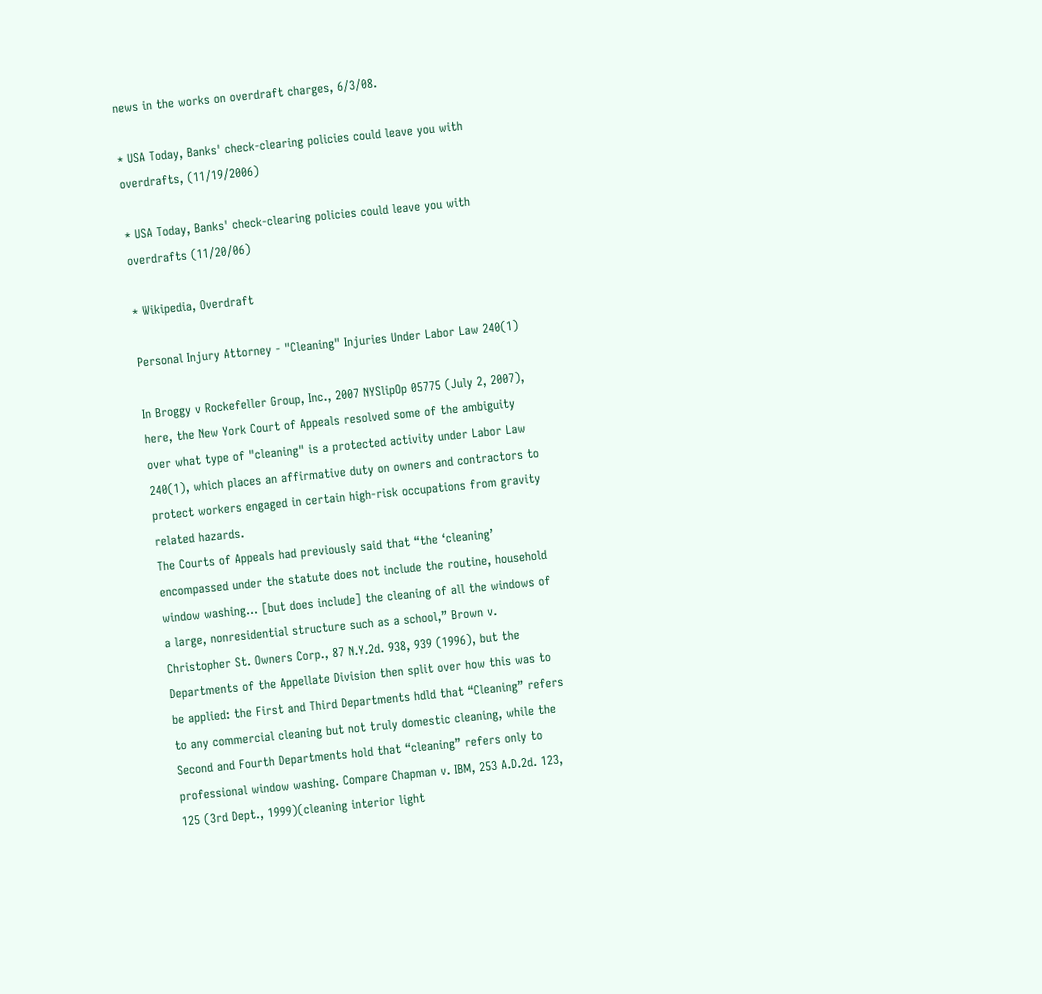news in the works on overdraft charges, 6/3/08.

* USA Today, Banks' check-clearing policies could leave you with overdrafts, (11/19/2006)

* USA Today, Banks' check-clearing policies could leave you with overdrafts (11/20/06)

* Wikipedia, Overdraft

Personal Injury Attorney - "Cleaning" Injuries Under Labor Law 240(1)

In Broggy v Rockefeller Group, Inc., 2007 NYSlipOp 05775 (July 2, 2007), here, the New York Court of Appeals resolved some of the ambiguity over what type of "cleaning" is a protected activity under Labor Law 240(1), which places an affirmative duty on owners and contractors to protect workers engaged in certain high-risk occupations from gravity related hazards.
The Courts of Appeals had previously said that “the ‘cleaning’ encompassed under the statute does not include the routine, household window washing… [but does include] the cleaning of all the windows of a large, nonresidential structure such as a school,” Brown v. Christopher St. Owners Corp., 87 N.Y.2d. 938, 939 (1996), but the Departments of the Appellate Division then split over how this was to be applied: the First and Third Departments hdld that “Cleaning” refers to any commercial cleaning but not truly domestic cleaning, while the Second and Fourth Departments hold that “cleaning” refers only to professional window washing. Compare Chapman v. IBM, 253 A.D.2d. 123, 125 (3rd Dept., 1999)(cleaning interior light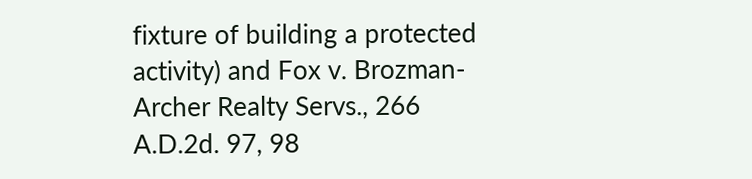fixture of building a protected activity) and Fox v. Brozman-Archer Realty Servs., 266 A.D.2d. 97, 98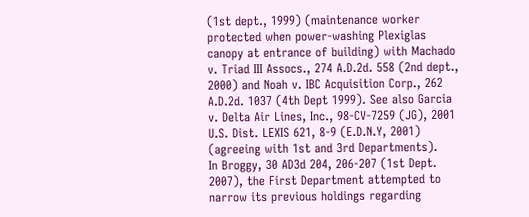(1st dept., 1999) (maintenance worker protected when power-washing Plexiglas canopy at entrance of building) with Machado v. Triad III Assocs., 274 A.D.2d. 558 (2nd dept., 2000) and Noah v. IBC Acquisition Corp., 262 A.D.2d. 1037 (4th Dept 1999). See also Garcia v. Delta Air Lines, Inc., 98-CV-7259 (JG), 2001 U.S. Dist. LEXIS 621, 8-9 (E.D.N.Y, 2001) (agreeing with 1st and 3rd Departments).
In Broggy, 30 AD3d 204, 206-207 (1st Dept. 2007), the First Department attempted to narrow its previous holdings regarding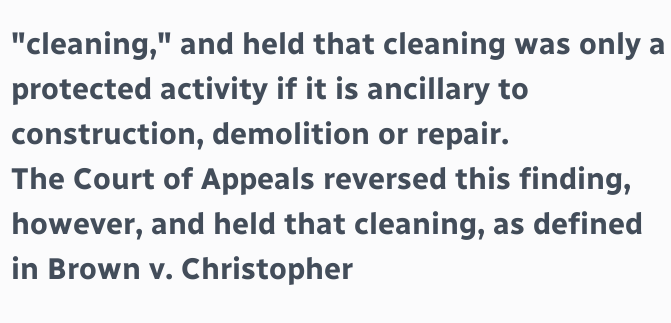"cleaning," and held that cleaning was only a protected activity if it is ancillary to construction, demolition or repair.
The Court of Appeals reversed this finding, however, and held that cleaning, as defined in Brown v. Christopher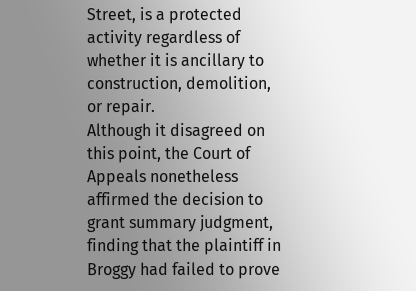Street, is a protected activity regardless of whether it is ancillary to construction, demolition, or repair.
Although it disagreed on this point, the Court of Appeals nonetheless affirmed the decision to grant summary judgment, finding that the plaintiff in Broggy had failed to prove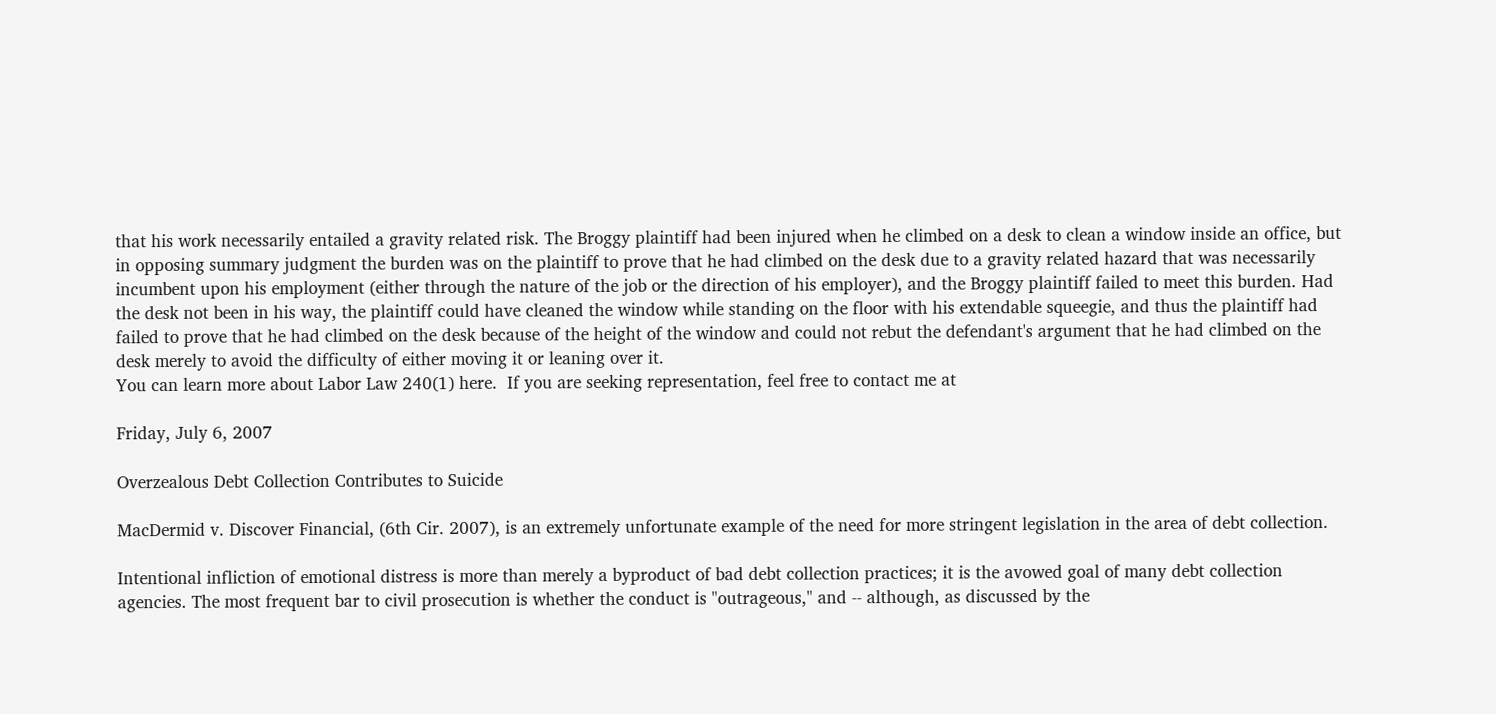that his work necessarily entailed a gravity related risk. The Broggy plaintiff had been injured when he climbed on a desk to clean a window inside an office, but in opposing summary judgment the burden was on the plaintiff to prove that he had climbed on the desk due to a gravity related hazard that was necessarily incumbent upon his employment (either through the nature of the job or the direction of his employer), and the Broggy plaintiff failed to meet this burden. Had the desk not been in his way, the plaintiff could have cleaned the window while standing on the floor with his extendable squeegie, and thus the plaintiff had failed to prove that he had climbed on the desk because of the height of the window and could not rebut the defendant's argument that he had climbed on the desk merely to avoid the difficulty of either moving it or leaning over it.
You can learn more about Labor Law 240(1) here.  If you are seeking representation, feel free to contact me at

Friday, July 6, 2007

Overzealous Debt Collection Contributes to Suicide

MacDermid v. Discover Financial, (6th Cir. 2007), is an extremely unfortunate example of the need for more stringent legislation in the area of debt collection.

Intentional infliction of emotional distress is more than merely a byproduct of bad debt collection practices; it is the avowed goal of many debt collection agencies. The most frequent bar to civil prosecution is whether the conduct is "outrageous," and -- although, as discussed by the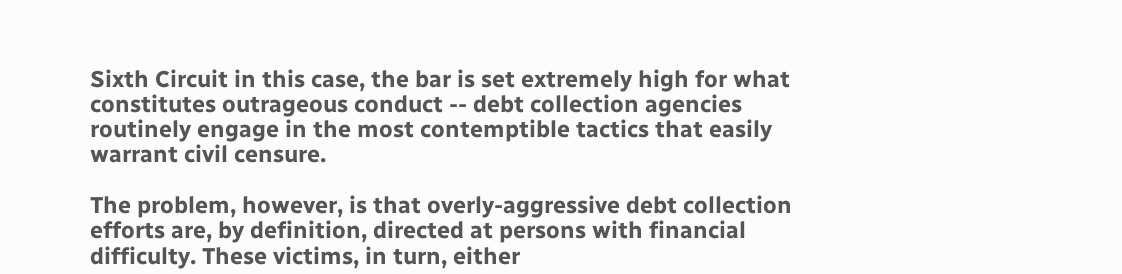Sixth Circuit in this case, the bar is set extremely high for what constitutes outrageous conduct -- debt collection agencies routinely engage in the most contemptible tactics that easily warrant civil censure.

The problem, however, is that overly-aggressive debt collection efforts are, by definition, directed at persons with financial difficulty. These victims, in turn, either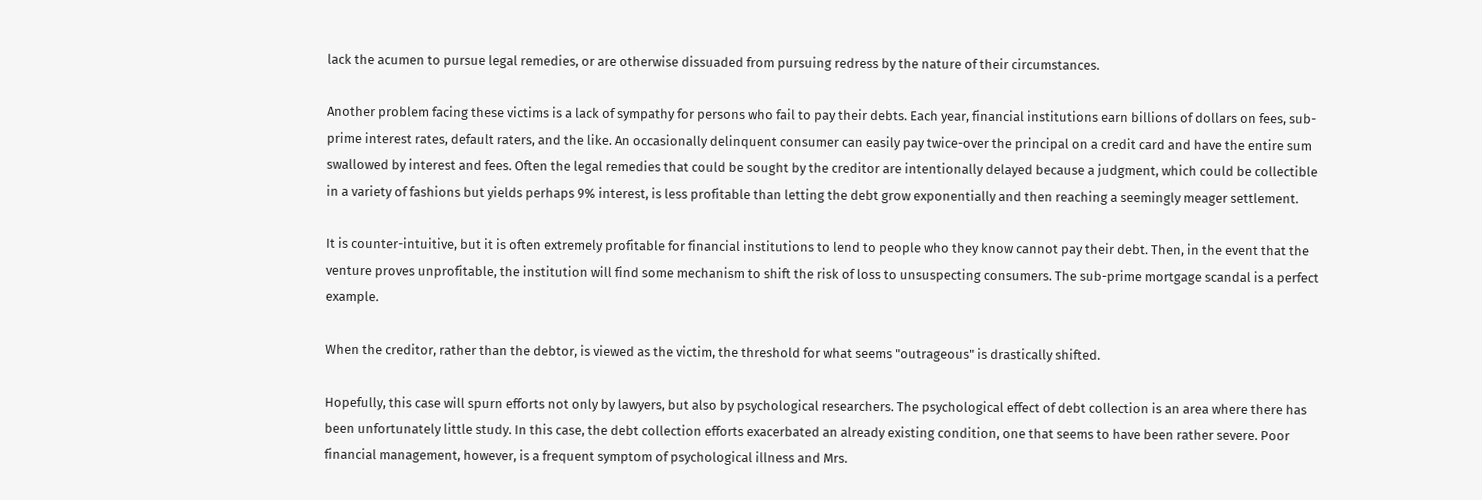lack the acumen to pursue legal remedies, or are otherwise dissuaded from pursuing redress by the nature of their circumstances.

Another problem facing these victims is a lack of sympathy for persons who fail to pay their debts. Each year, financial institutions earn billions of dollars on fees, sub-prime interest rates, default raters, and the like. An occasionally delinquent consumer can easily pay twice-over the principal on a credit card and have the entire sum swallowed by interest and fees. Often the legal remedies that could be sought by the creditor are intentionally delayed because a judgment, which could be collectible in a variety of fashions but yields perhaps 9% interest, is less profitable than letting the debt grow exponentially and then reaching a seemingly meager settlement.

It is counter-intuitive, but it is often extremely profitable for financial institutions to lend to people who they know cannot pay their debt. Then, in the event that the venture proves unprofitable, the institution will find some mechanism to shift the risk of loss to unsuspecting consumers. The sub-prime mortgage scandal is a perfect example.

When the creditor, rather than the debtor, is viewed as the victim, the threshold for what seems "outrageous" is drastically shifted.

Hopefully, this case will spurn efforts not only by lawyers, but also by psychological researchers. The psychological effect of debt collection is an area where there has been unfortunately little study. In this case, the debt collection efforts exacerbated an already existing condition, one that seems to have been rather severe. Poor financial management, however, is a frequent symptom of psychological illness and Mrs.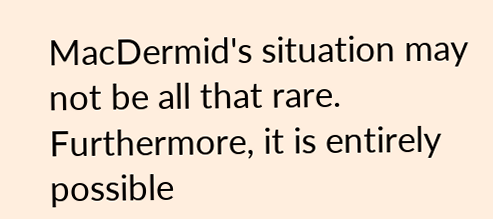MacDermid's situation may not be all that rare. Furthermore, it is entirely possible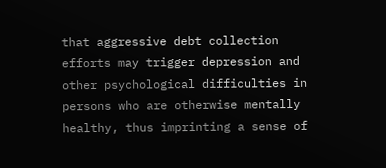that aggressive debt collection efforts may trigger depression and other psychological difficulties in persons who are otherwise mentally healthy, thus imprinting a sense of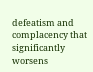defeatism and complacency that significantly worsens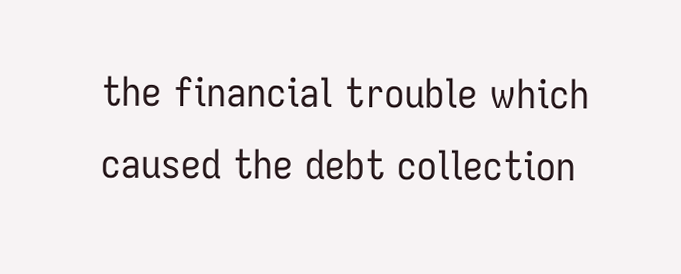the financial trouble which caused the debt collection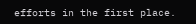efforts in the first place.